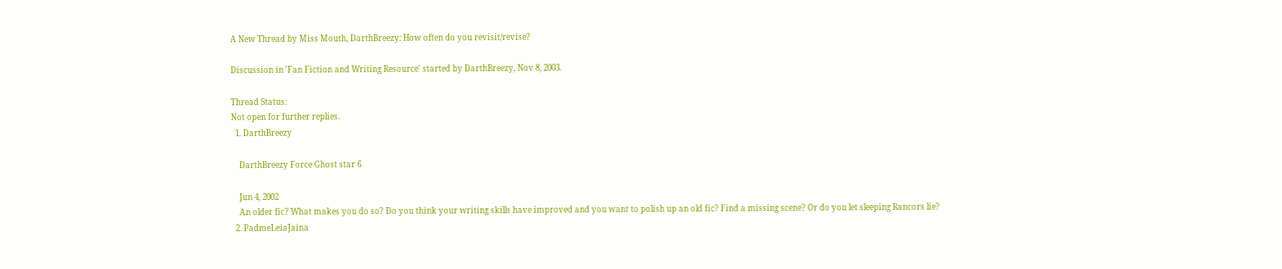A New Thread by Miss Mouth, DarthBreezy: How often do you revisit/revise?

Discussion in 'Fan Fiction and Writing Resource' started by DarthBreezy, Nov 8, 2003.

Thread Status:
Not open for further replies.
  1. DarthBreezy

    DarthBreezy Force Ghost star 6

    Jun 4, 2002
    An older fic? What makes you do so? Do you think your writing skills have improved and you want to polish up an old fic? Find a missing scene? Or do you let sleeping Rancors lie?
  2. PadmeLeiaJaina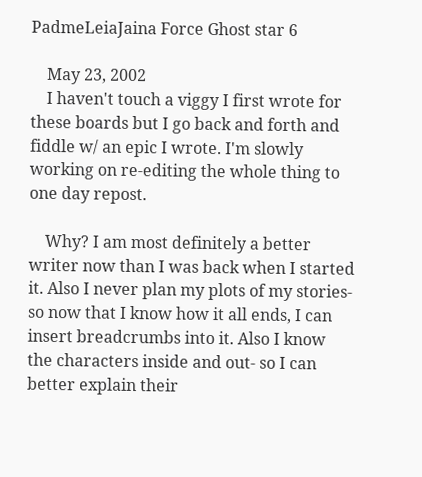PadmeLeiaJaina Force Ghost star 6

    May 23, 2002
    I haven't touch a viggy I first wrote for these boards but I go back and forth and fiddle w/ an epic I wrote. I'm slowly working on re-editing the whole thing to one day repost.

    Why? I am most definitely a better writer now than I was back when I started it. Also I never plan my plots of my stories- so now that I know how it all ends, I can insert breadcrumbs into it. Also I know the characters inside and out- so I can better explain their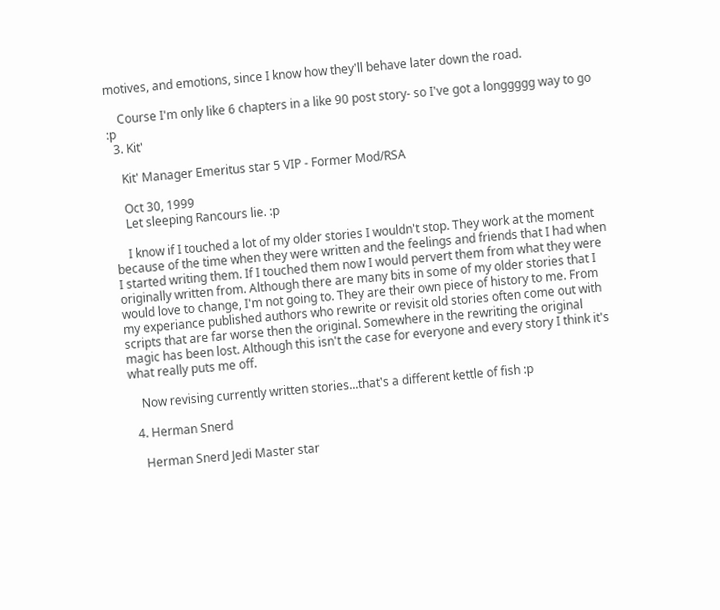motives, and emotions, since I know how they'll behave later down the road.

    Course I'm only like 6 chapters in a like 90 post story- so I've got a longgggg way to go :p
  3. Kit'

    Kit' Manager Emeritus star 5 VIP - Former Mod/RSA

    Oct 30, 1999
    Let sleeping Rancours lie. :p

    I know if I touched a lot of my older stories I wouldn't stop. They work at the moment because of the time when they were written and the feelings and friends that I had when I started writing them. If I touched them now I would pervert them from what they were originally written from. Although there are many bits in some of my older stories that I would love to change, I'm not going to. They are their own piece of history to me. From my experiance published authors who rewrite or revisit old stories often come out with scripts that are far worse then the original. Somewhere in the rewriting the original magic has been lost. Although this isn't the case for everyone and every story I think it's what really puts me off.

    Now revising currently written stories...that's a different kettle of fish :p

  4. Herman Snerd

    Herman Snerd Jedi Master star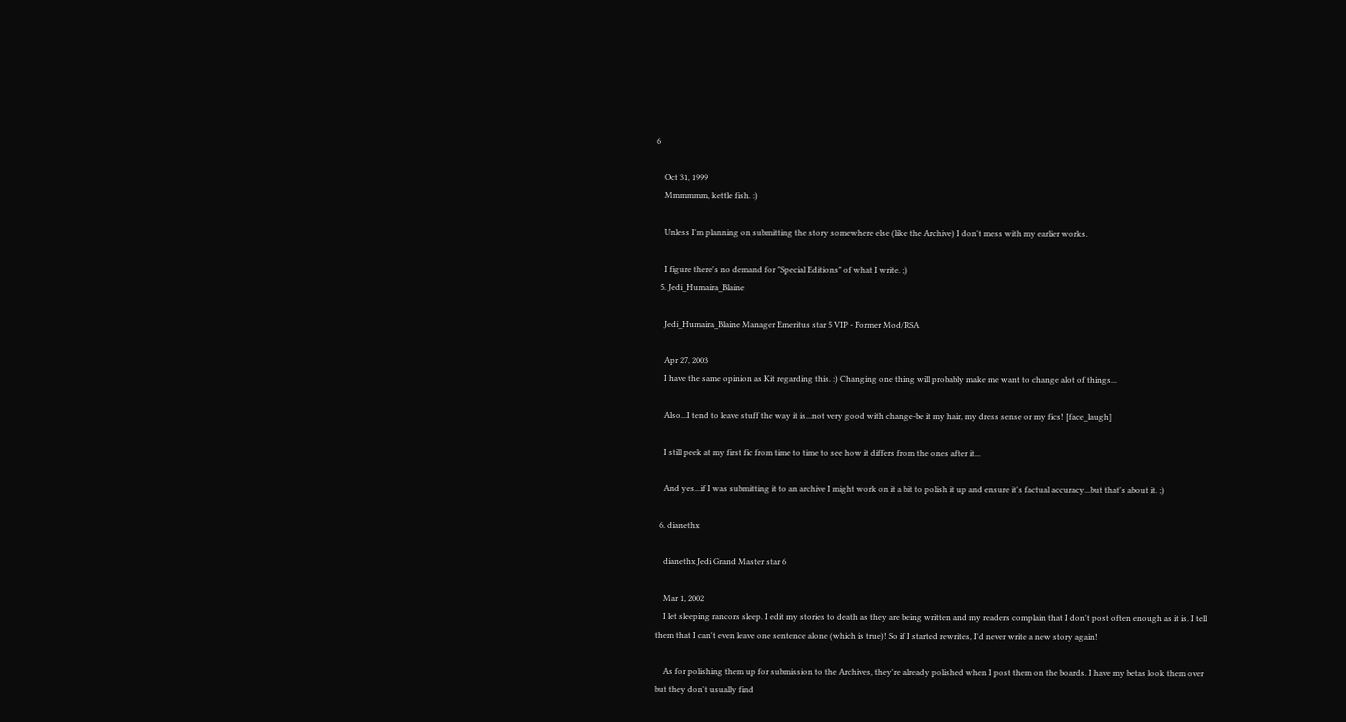6

    Oct 31, 1999
    Mmmmmm, kettle fish. :)

    Unless I'm planning on submitting the story somewhere else (like the Archive) I don't mess with my earlier works.

    I figure there's no demand for "Special Editions" of what I write. ;)
  5. Jedi_Humaira_Blaine

    Jedi_Humaira_Blaine Manager Emeritus star 5 VIP - Former Mod/RSA

    Apr 27, 2003
    I have the same opinion as Kit regarding this. :) Changing one thing will probably make me want to change alot of things...

    Also...I tend to leave stuff the way it is...not very good with change-be it my hair, my dress sense or my fics! [face_laugh]

    I still peek at my first fic from time to time to see how it differs from the ones after it...

    And yes...if I was submitting it to an archive I might work on it a bit to polish it up and ensure it's factual accuracy...but that's about it. ;)

  6. dianethx

    dianethx Jedi Grand Master star 6

    Mar 1, 2002
    I let sleeping rancors sleep. I edit my stories to death as they are being written and my readers complain that I don't post often enough as it is. I tell them that I can't even leave one sentence alone (which is true)! So if I started rewrites, I'd never write a new story again!

    As for polishing them up for submission to the Archives, they're already polished when I post them on the boards. I have my betas look them over but they don't usually find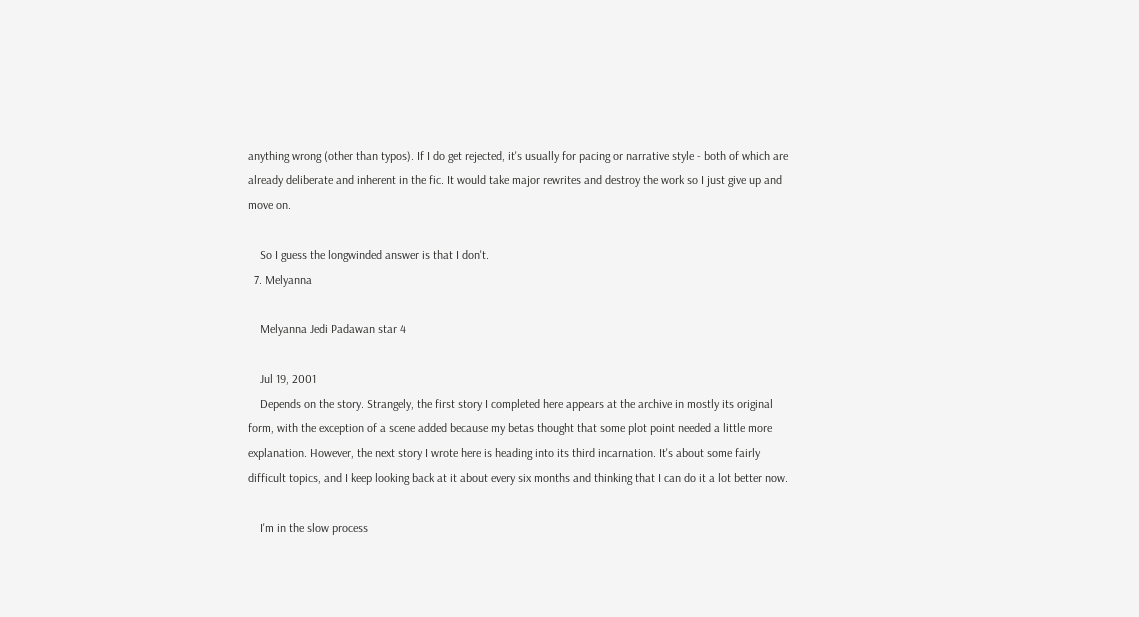anything wrong (other than typos). If I do get rejected, it's usually for pacing or narrative style - both of which are already deliberate and inherent in the fic. It would take major rewrites and destroy the work so I just give up and move on.

    So I guess the longwinded answer is that I don't.
  7. Melyanna

    Melyanna Jedi Padawan star 4

    Jul 19, 2001
    Depends on the story. Strangely, the first story I completed here appears at the archive in mostly its original form, with the exception of a scene added because my betas thought that some plot point needed a little more explanation. However, the next story I wrote here is heading into its third incarnation. It's about some fairly difficult topics, and I keep looking back at it about every six months and thinking that I can do it a lot better now.

    I'm in the slow process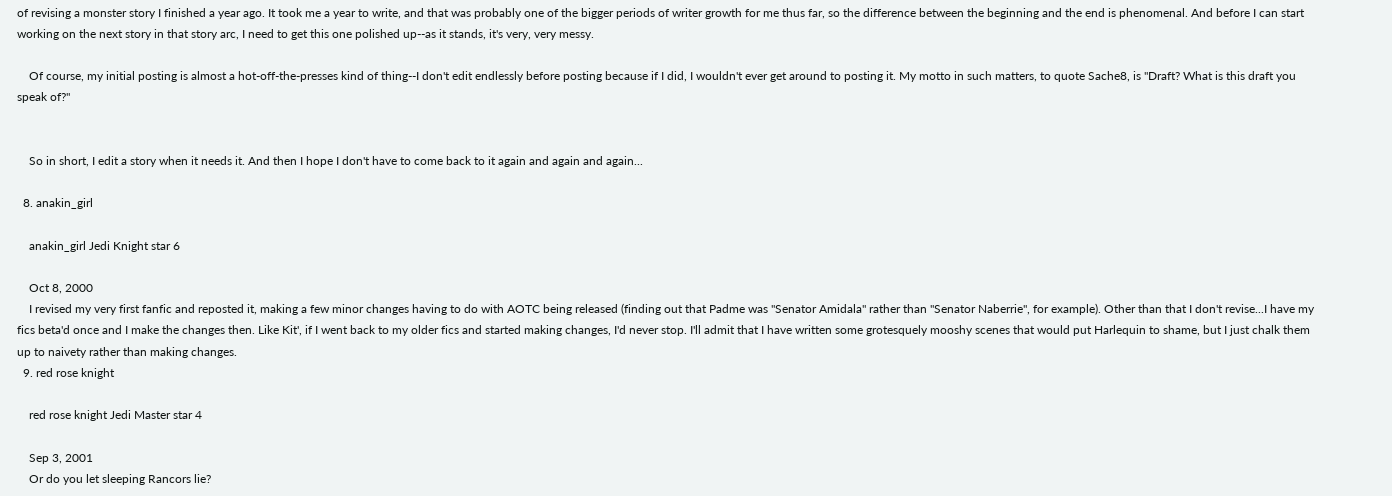of revising a monster story I finished a year ago. It took me a year to write, and that was probably one of the bigger periods of writer growth for me thus far, so the difference between the beginning and the end is phenomenal. And before I can start working on the next story in that story arc, I need to get this one polished up--as it stands, it's very, very messy.

    Of course, my initial posting is almost a hot-off-the-presses kind of thing--I don't edit endlessly before posting because if I did, I wouldn't ever get around to posting it. My motto in such matters, to quote Sache8, is "Draft? What is this draft you speak of?"


    So in short, I edit a story when it needs it. And then I hope I don't have to come back to it again and again and again...

  8. anakin_girl

    anakin_girl Jedi Knight star 6

    Oct 8, 2000
    I revised my very first fanfic and reposted it, making a few minor changes having to do with AOTC being released (finding out that Padme was "Senator Amidala" rather than "Senator Naberrie", for example). Other than that I don't revise...I have my fics beta'd once and I make the changes then. Like Kit', if I went back to my older fics and started making changes, I'd never stop. I'll admit that I have written some grotesquely mooshy scenes that would put Harlequin to shame, but I just chalk them up to naivety rather than making changes.
  9. red rose knight

    red rose knight Jedi Master star 4

    Sep 3, 2001
    Or do you let sleeping Rancors lie?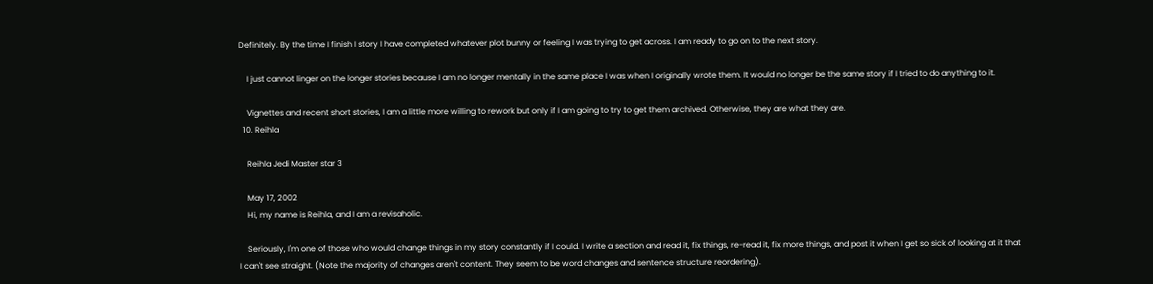Definitely. By the time I finish I story I have completed whatever plot bunny or feeling I was trying to get across. I am ready to go on to the next story.

    I just cannot linger on the longer stories because I am no longer mentally in the same place I was when I originally wrote them. It would no longer be the same story if I tried to do anything to it.

    Vignettes and recent short stories, I am a little more willing to rework but only if I am going to try to get them archived. Otherwise, they are what they are.
  10. Reihla

    Reihla Jedi Master star 3

    May 17, 2002
    Hi, my name is Reihla, and I am a revisaholic.

    Seriously, I'm one of those who would change things in my story constantly if I could. I write a section and read it, fix things, re-read it, fix more things, and post it when I get so sick of looking at it that I can't see straight. (Note the majority of changes aren't content. They seem to be word changes and sentence structure reordering).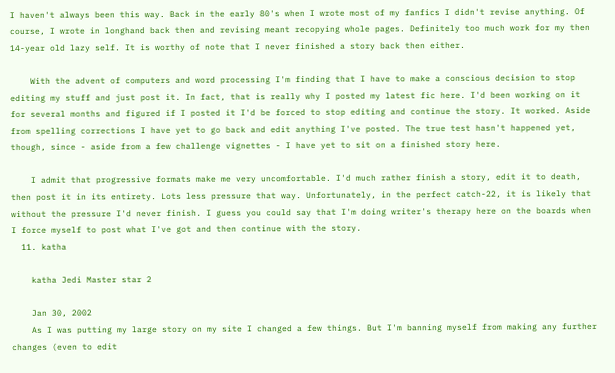I haven't always been this way. Back in the early 80's when I wrote most of my fanfics I didn't revise anything. Of course, I wrote in longhand back then and revising meant recopying whole pages. Definitely too much work for my then 14-year old lazy self. It is worthy of note that I never finished a story back then either.

    With the advent of computers and word processing I'm finding that I have to make a conscious decision to stop editing my stuff and just post it. In fact, that is really why I posted my latest fic here. I'd been working on it for several months and figured if I posted it I'd be forced to stop editing and continue the story. It worked. Aside from spelling corrections I have yet to go back and edit anything I've posted. The true test hasn't happened yet, though, since - aside from a few challenge vignettes - I have yet to sit on a finished story here.

    I admit that progressive formats make me very uncomfortable. I'd much rather finish a story, edit it to death, then post it in its entirety. Lots less pressure that way. Unfortunately, in the perfect catch-22, it is likely that without the pressure I'd never finish. I guess you could say that I'm doing writer's therapy here on the boards when I force myself to post what I've got and then continue with the story.
  11. katha

    katha Jedi Master star 2

    Jan 30, 2002
    As I was putting my large story on my site I changed a few things. But I'm banning myself from making any further changes (even to edit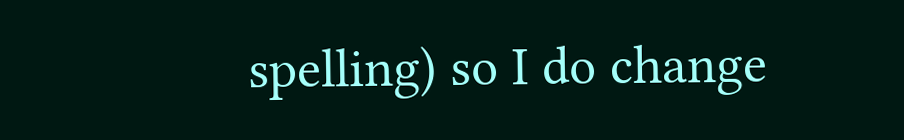spelling) so I do change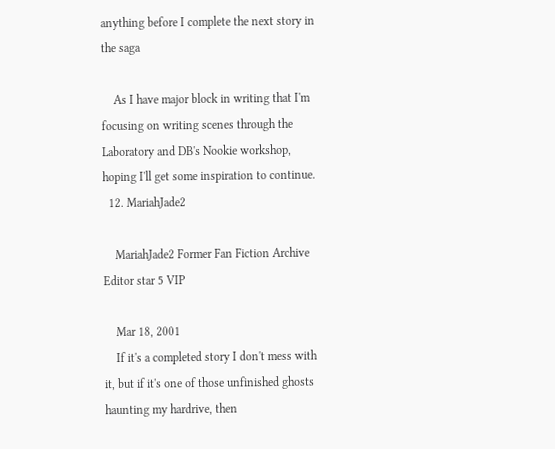anything before I complete the next story in the saga

    As I have major block in writing that I'm focusing on writing scenes through the Laboratory and DB's Nookie workshop, hoping I'll get some inspiration to continue.
  12. MariahJade2

    MariahJade2 Former Fan Fiction Archive Editor star 5 VIP

    Mar 18, 2001
    If it's a completed story I don't mess with it, but if it's one of those unfinished ghosts haunting my hardrive, then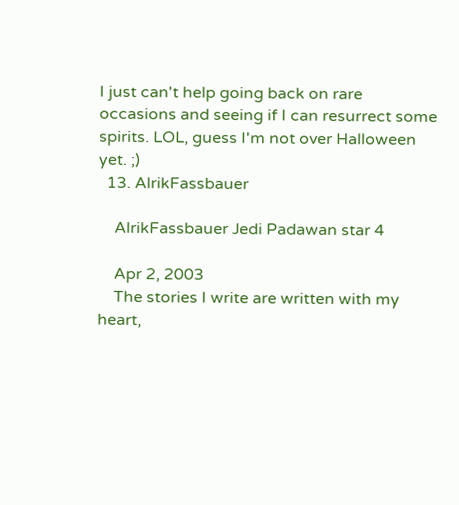I just can't help going back on rare occasions and seeing if I can resurrect some spirits. LOL, guess I'm not over Halloween yet. ;)
  13. AlrikFassbauer

    AlrikFassbauer Jedi Padawan star 4

    Apr 2, 2003
    The stories I write are written with my heart,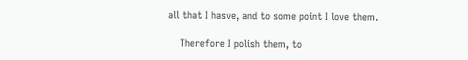all that I hasve, and to some point I love them.

    Therefore I polish them, to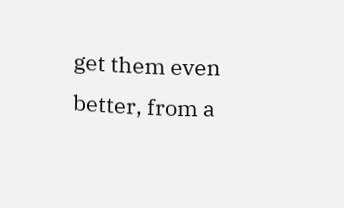get them even better, from a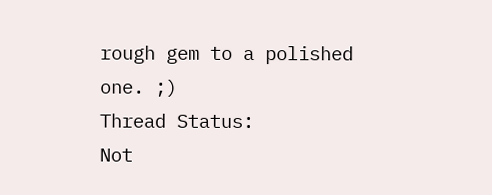rough gem to a polished one. ;)
Thread Status:
Not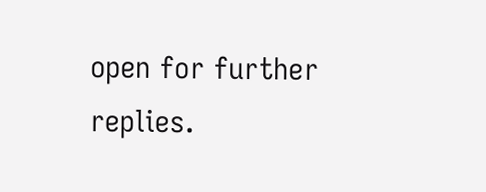open for further replies.